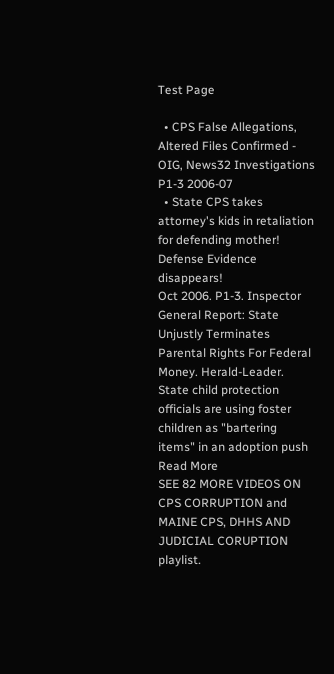Test Page

  • CPS False Allegations, Altered Files Confirmed - OIG, News32 Investigations P1-3 2006-07
  • State CPS takes attorney's kids in retaliation for defending mother! Defense Evidence disappears!
Oct 2006. P1-3. Inspector General Report: State Unjustly Terminates Parental Rights For Federal Money. Herald-Leader. State child protection officials are using foster children as "bartering items" in an adoption push Read More
SEE 82 MORE VIDEOS ON CPS CORRUPTION and MAINE CPS, DHHS AND JUDICIAL CORUPTION playlist.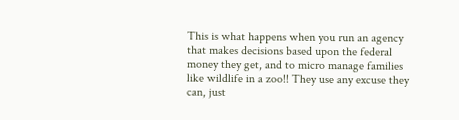This is what happens when you run an agency that makes decisions based upon the federal money they get, and to micro manage families like wildlife in a zoo!! They use any excuse they can, just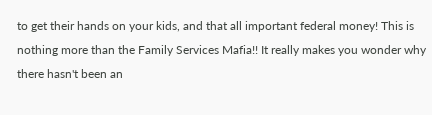to get their hands on your kids, and that all important federal money! This is nothing more than the Family Services Mafia!! It really makes you wonder why there hasn't been an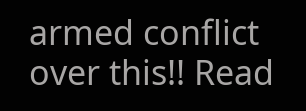armed conflict over this!! Read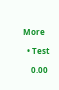More

  • Test

    0.00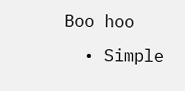Boo hoo
  • Simple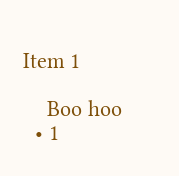Item 1

    Boo hoo
  • 1